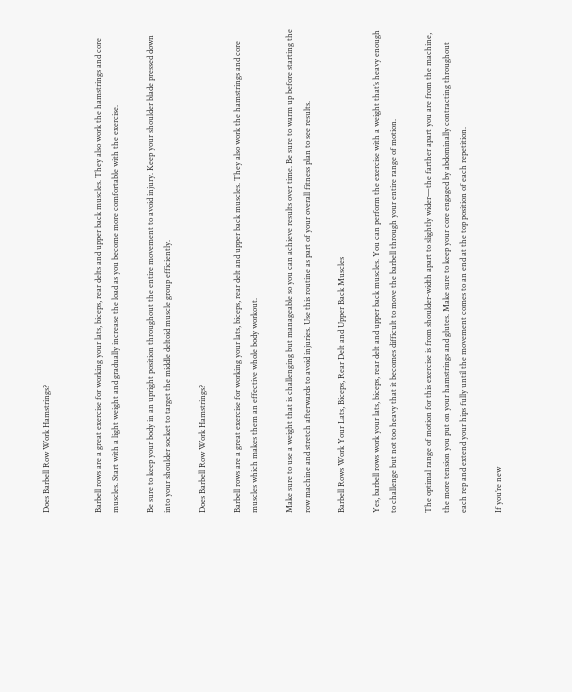Does Barbell Row Work Hamstrings?


Barbell rows are a great exercise for working your lats, biceps, rear delts and upper back muscles. They also work the hamstrings and core muscles. Start with a light weight and gradually increase the load as you become more comfortable with the exercise.

Be sure to keep your body in an upright position throughout the entire movement to avoid injury. Keep your shoulder blade pressed down into your shoulder socket to target the middle deltoid muscle group efficiently.

Does Barbell Row Work Hamstrings?

Barbell rows are a great exercise for working your lats, biceps, rear delt and upper back muscles. They also work the hamstrings and core muscles which makes them an effective whole body workout.

Make sure to use a weight that is challenging but manageable so you can achieve results over time. Be sure to warm up before starting the row machine and stretch afterwards to avoid injuries. Use this routine as part of your overall fitness plan to see results.

Barbell Rows Work Your Lats, Biceps, Rear Delt and Upper Back Muscles

Yes, barbell rows work your lats, biceps, rear delt and upper back muscles. You can perform the exercise with a weight that’s heavy enough to challenge but not too heavy that it becomes difficult to move the barbell through your entire range of motion.

The optimal range of motion for this exercise is from shoulder-width apart to slightly wider—the farther apart you are from the machine, the more tension you put on your hamstrings and glutes. Make sure to keep your core engaged by abdominally contracting throughout each rep and extend your hips fully until the movement comes to an end at the top position of each repetition.

If you’re new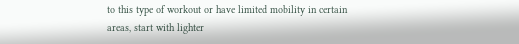to this type of workout or have limited mobility in certain areas, start with lighter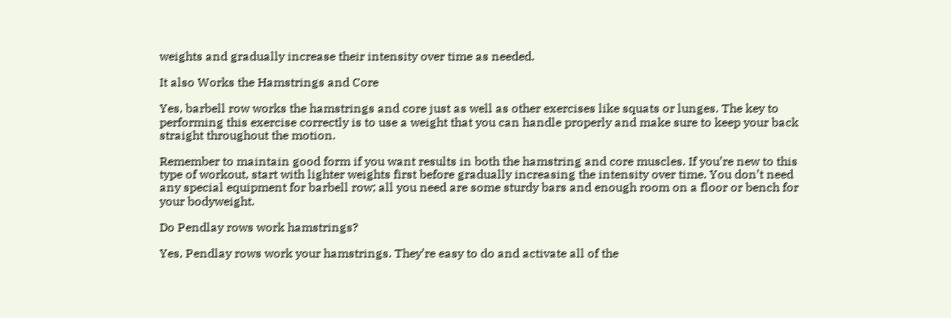weights and gradually increase their intensity over time as needed.

It also Works the Hamstrings and Core

Yes, barbell row works the hamstrings and core just as well as other exercises like squats or lunges. The key to performing this exercise correctly is to use a weight that you can handle properly and make sure to keep your back straight throughout the motion.

Remember to maintain good form if you want results in both the hamstring and core muscles. If you’re new to this type of workout, start with lighter weights first before gradually increasing the intensity over time. You don’t need any special equipment for barbell row; all you need are some sturdy bars and enough room on a floor or bench for your bodyweight.

Do Pendlay rows work hamstrings?

Yes, Pendlay rows work your hamstrings. They’re easy to do and activate all of the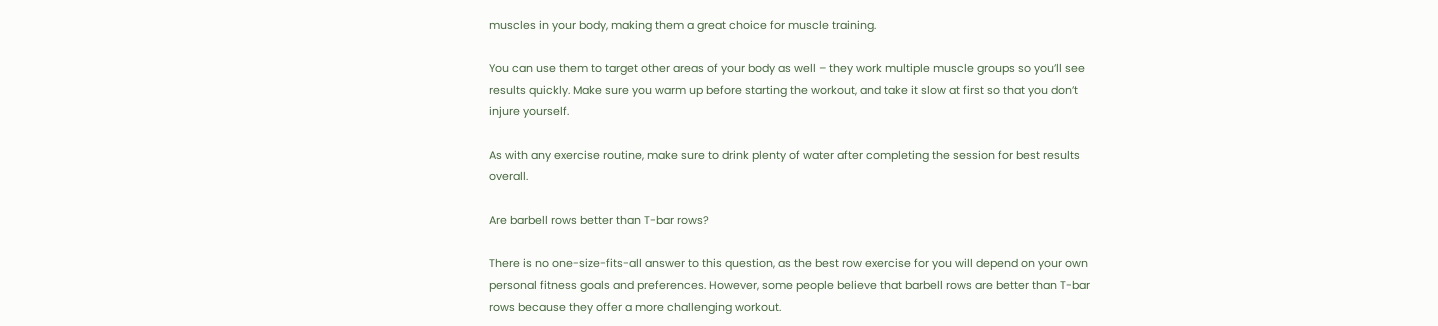muscles in your body, making them a great choice for muscle training.

You can use them to target other areas of your body as well – they work multiple muscle groups so you’ll see results quickly. Make sure you warm up before starting the workout, and take it slow at first so that you don’t injure yourself.

As with any exercise routine, make sure to drink plenty of water after completing the session for best results overall.

Are barbell rows better than T-bar rows?

There is no one-size-fits-all answer to this question, as the best row exercise for you will depend on your own personal fitness goals and preferences. However, some people believe that barbell rows are better than T-bar rows because they offer a more challenging workout.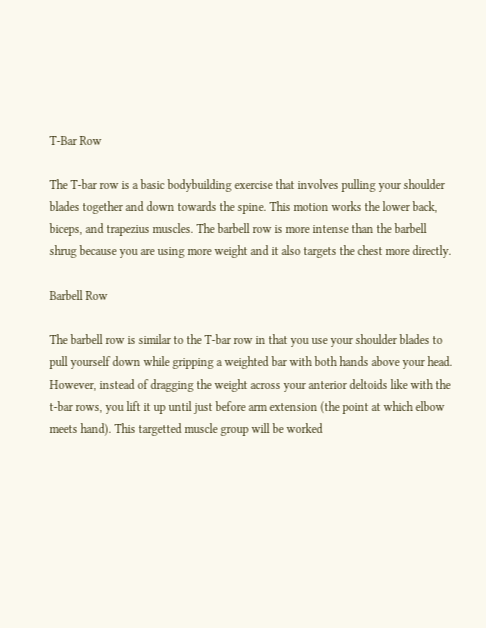T-Bar Row

The T-bar row is a basic bodybuilding exercise that involves pulling your shoulder blades together and down towards the spine. This motion works the lower back, biceps, and trapezius muscles. The barbell row is more intense than the barbell shrug because you are using more weight and it also targets the chest more directly.

Barbell Row

The barbell row is similar to the T-bar row in that you use your shoulder blades to pull yourself down while gripping a weighted bar with both hands above your head. However, instead of dragging the weight across your anterior deltoids like with the t-bar rows, you lift it up until just before arm extension (the point at which elbow meets hand). This targetted muscle group will be worked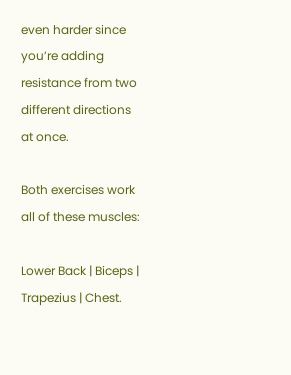even harder since you’re adding resistance from two different directions at once.

Both exercises work all of these muscles:

Lower Back | Biceps | Trapezius | Chest.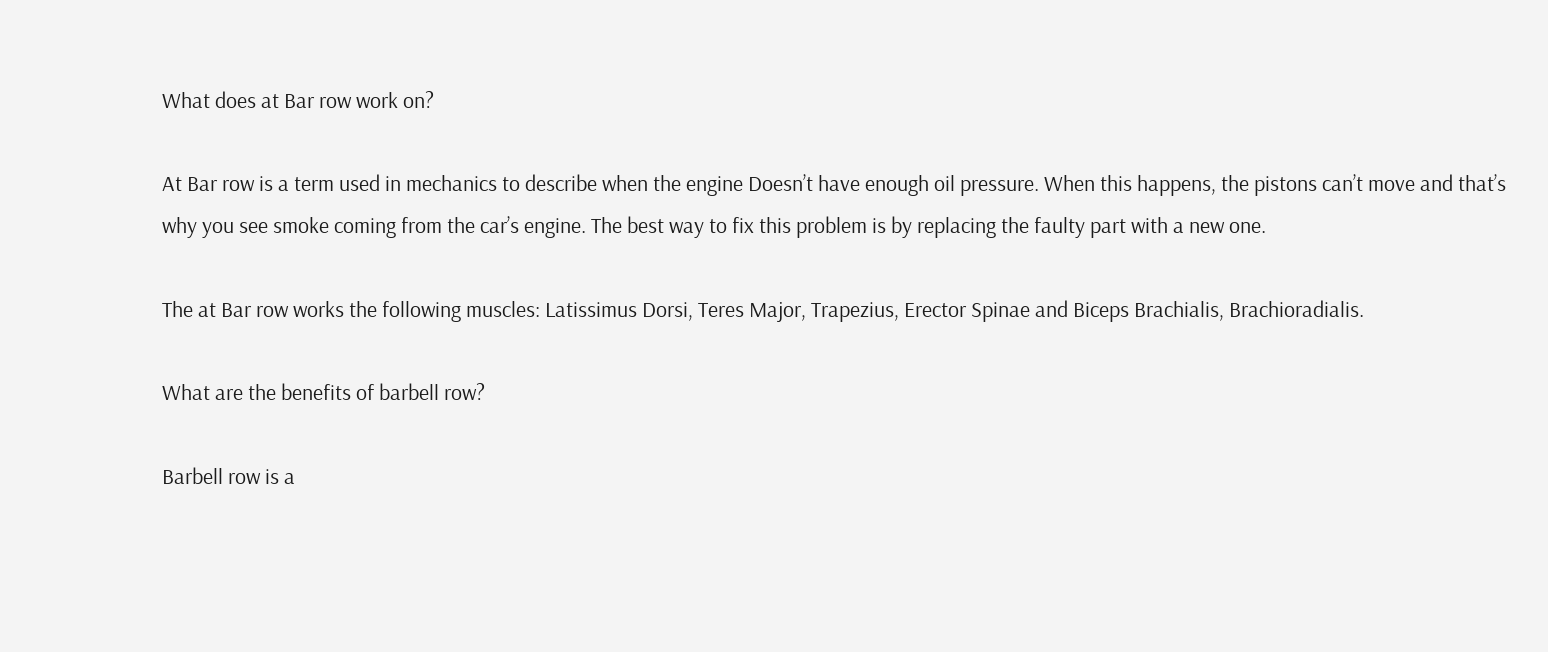What does at Bar row work on?

At Bar row is a term used in mechanics to describe when the engine Doesn’t have enough oil pressure. When this happens, the pistons can’t move and that’s why you see smoke coming from the car’s engine. The best way to fix this problem is by replacing the faulty part with a new one.

The at Bar row works the following muscles: Latissimus Dorsi, Teres Major, Trapezius, Erector Spinae and Biceps Brachialis, Brachioradialis.

What are the benefits of barbell row?

Barbell row is a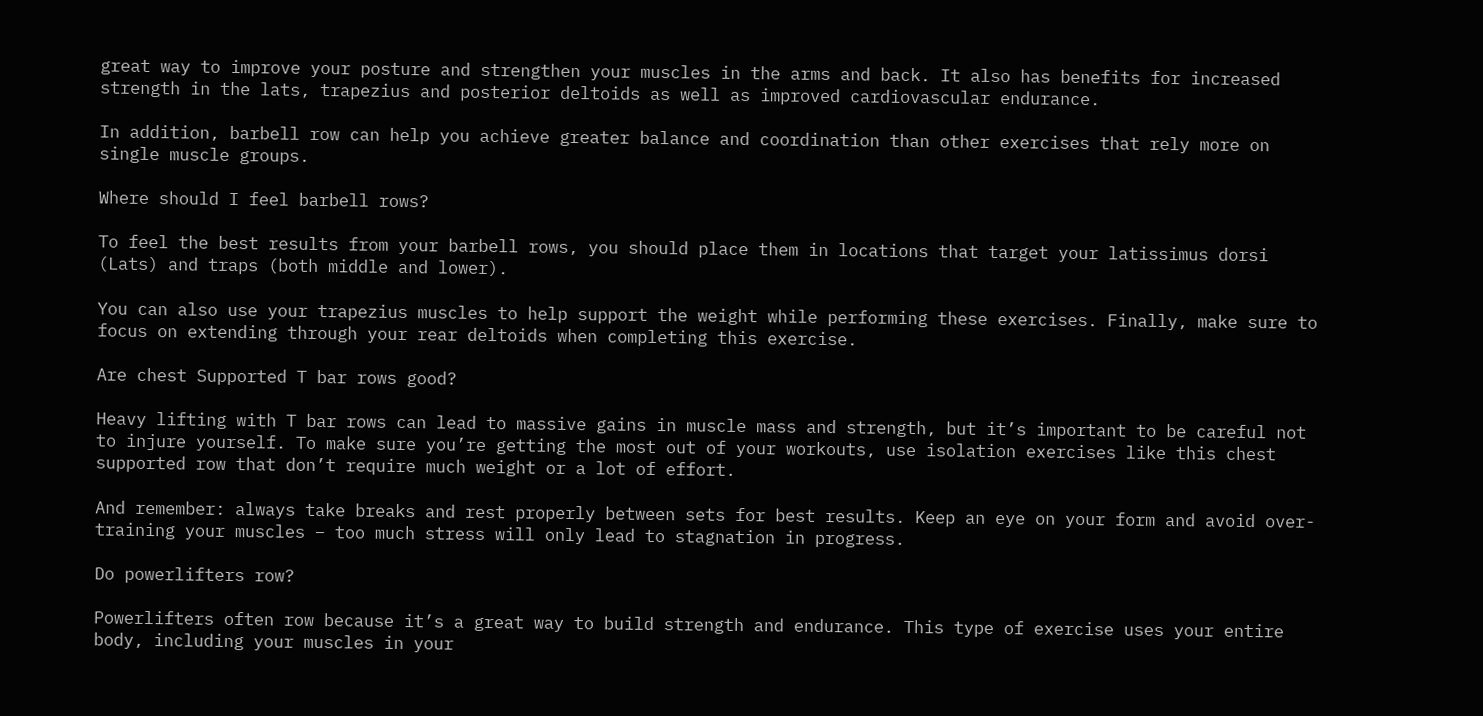great way to improve your posture and strengthen your muscles in the arms and back. It also has benefits for increased strength in the lats, trapezius and posterior deltoids as well as improved cardiovascular endurance.

In addition, barbell row can help you achieve greater balance and coordination than other exercises that rely more on single muscle groups.

Where should I feel barbell rows?

To feel the best results from your barbell rows, you should place them in locations that target your latissimus dorsi (Lats) and traps (both middle and lower).

You can also use your trapezius muscles to help support the weight while performing these exercises. Finally, make sure to focus on extending through your rear deltoids when completing this exercise.

Are chest Supported T bar rows good?

Heavy lifting with T bar rows can lead to massive gains in muscle mass and strength, but it’s important to be careful not to injure yourself. To make sure you’re getting the most out of your workouts, use isolation exercises like this chest supported row that don’t require much weight or a lot of effort.

And remember: always take breaks and rest properly between sets for best results. Keep an eye on your form and avoid over-training your muscles – too much stress will only lead to stagnation in progress.

Do powerlifters row?

Powerlifters often row because it’s a great way to build strength and endurance. This type of exercise uses your entire body, including your muscles in your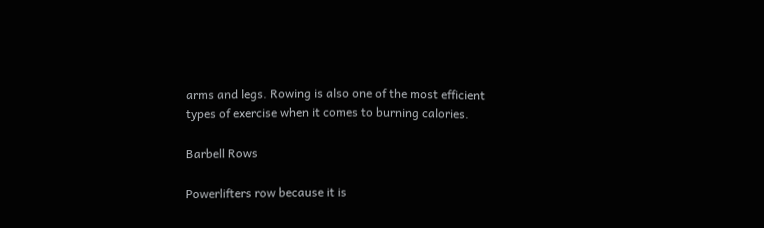arms and legs. Rowing is also one of the most efficient types of exercise when it comes to burning calories.

Barbell Rows

Powerlifters row because it is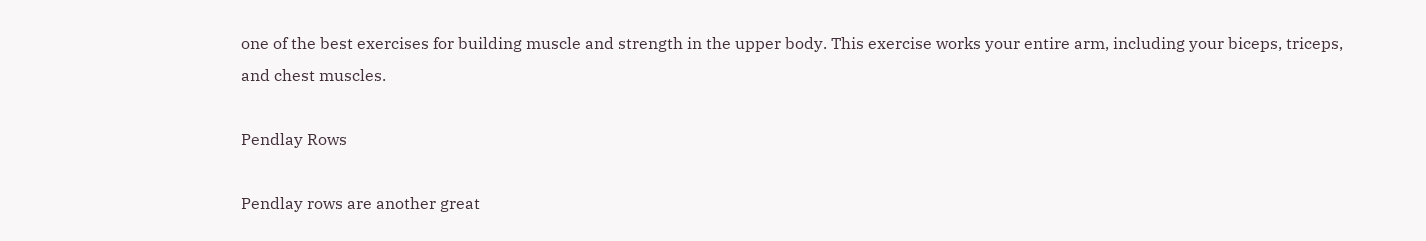one of the best exercises for building muscle and strength in the upper body. This exercise works your entire arm, including your biceps, triceps, and chest muscles.

Pendlay Rows

Pendlay rows are another great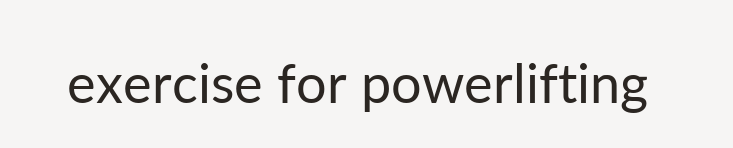exercise for powerlifting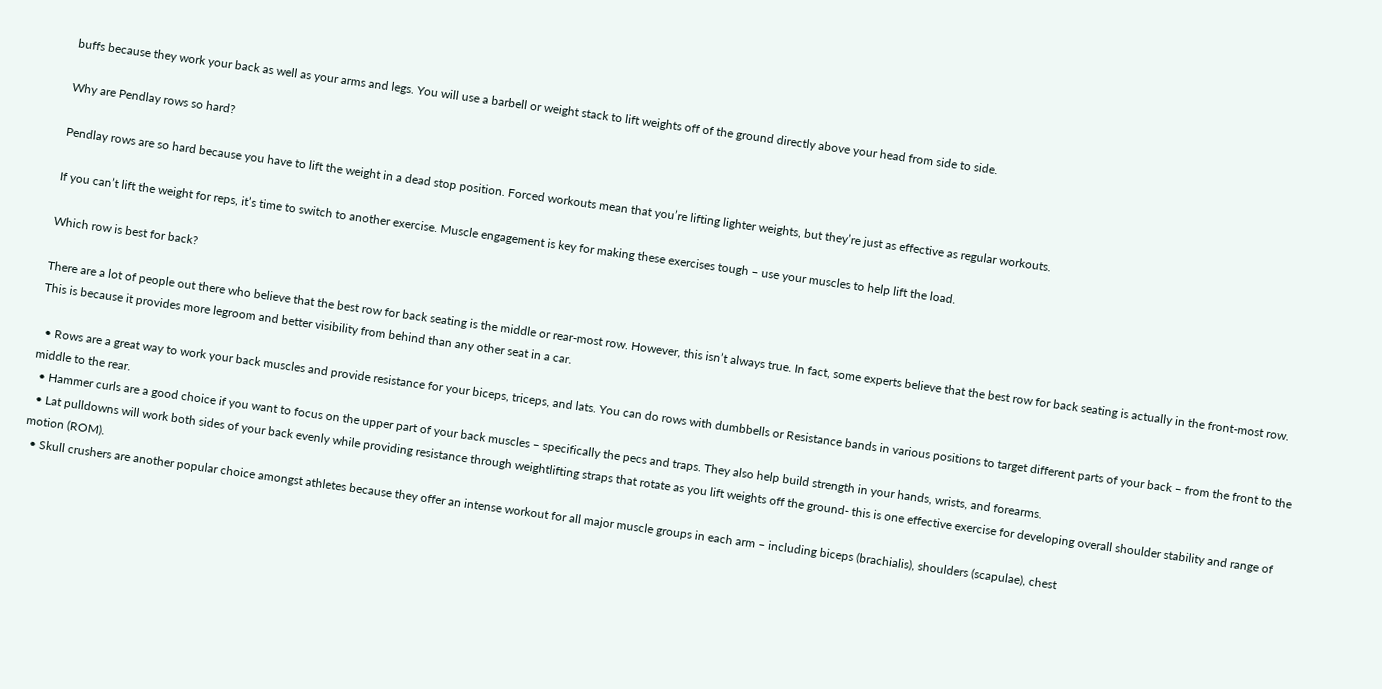buffs because they work your back as well as your arms and legs. You will use a barbell or weight stack to lift weights off of the ground directly above your head from side to side.

Why are Pendlay rows so hard?

Pendlay rows are so hard because you have to lift the weight in a dead stop position. Forced workouts mean that you’re lifting lighter weights, but they’re just as effective as regular workouts.

If you can’t lift the weight for reps, it’s time to switch to another exercise. Muscle engagement is key for making these exercises tough – use your muscles to help lift the load.

Which row is best for back?

There are a lot of people out there who believe that the best row for back seating is the middle or rear-most row. However, this isn’t always true. In fact, some experts believe that the best row for back seating is actually in the front-most row. This is because it provides more legroom and better visibility from behind than any other seat in a car.

  • Rows are a great way to work your back muscles and provide resistance for your biceps, triceps, and lats. You can do rows with dumbbells or Resistance bands in various positions to target different parts of your back – from the front to the middle to the rear.
  • Hammer curls are a good choice if you want to focus on the upper part of your back muscles – specifically the pecs and traps. They also help build strength in your hands, wrists, and forearms.
  • Lat pulldowns will work both sides of your back evenly while providing resistance through weightlifting straps that rotate as you lift weights off the ground- this is one effective exercise for developing overall shoulder stability and range of motion (ROM).
  • Skull crushers are another popular choice amongst athletes because they offer an intense workout for all major muscle groups in each arm – including biceps (brachialis), shoulders (scapulae), chest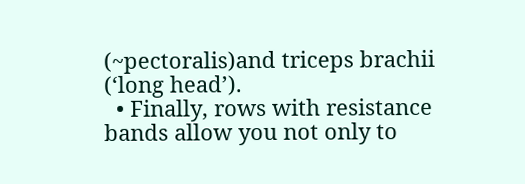(~pectoralis)and triceps brachii (‘long head’).
  • Finally, rows with resistance bands allow you not only to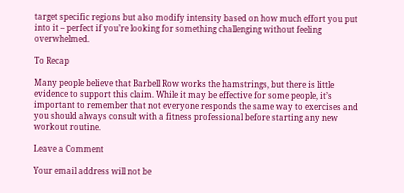target specific regions but also modify intensity based on how much effort you put into it – perfect if you’re looking for something challenging without feeling overwhelmed.

To Recap

Many people believe that Barbell Row works the hamstrings, but there is little evidence to support this claim. While it may be effective for some people, it’s important to remember that not everyone responds the same way to exercises and you should always consult with a fitness professional before starting any new workout routine.

Leave a Comment

Your email address will not be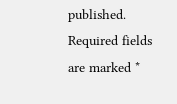published. Required fields are marked *